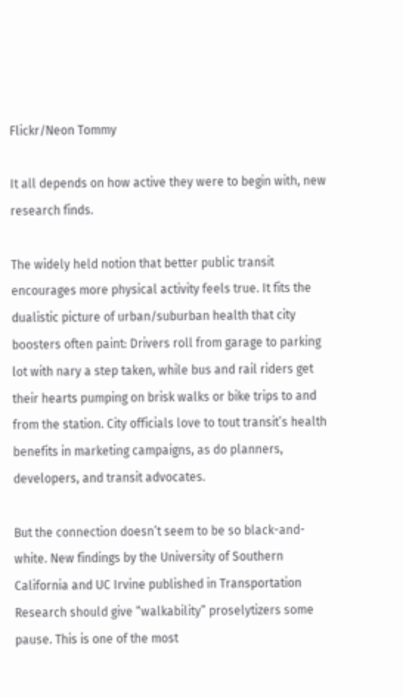Flickr/Neon Tommy

It all depends on how active they were to begin with, new research finds.

The widely held notion that better public transit encourages more physical activity feels true. It fits the dualistic picture of urban/suburban health that city boosters often paint: Drivers roll from garage to parking lot with nary a step taken, while bus and rail riders get their hearts pumping on brisk walks or bike trips to and from the station. City officials love to tout transit’s health benefits in marketing campaigns, as do planners, developers, and transit advocates.

But the connection doesn’t seem to be so black-and-white. New findings by the University of Southern California and UC Irvine published in Transportation Research should give “walkability” proselytizers some pause. This is one of the most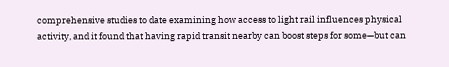comprehensive studies to date examining how access to light rail influences physical activity, and it found that having rapid transit nearby can boost steps for some—but can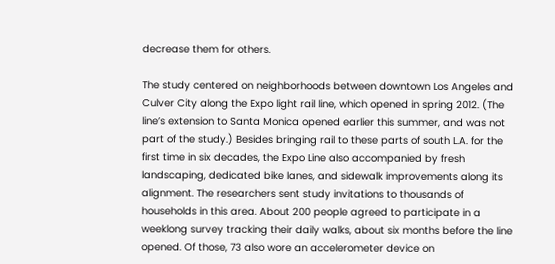decrease them for others.

The study centered on neighborhoods between downtown Los Angeles and Culver City along the Expo light rail line, which opened in spring 2012. (The line’s extension to Santa Monica opened earlier this summer, and was not part of the study.) Besides bringing rail to these parts of south L.A. for the first time in six decades, the Expo Line also accompanied by fresh landscaping, dedicated bike lanes, and sidewalk improvements along its alignment. The researchers sent study invitations to thousands of households in this area. About 200 people agreed to participate in a weeklong survey tracking their daily walks, about six months before the line opened. Of those, 73 also wore an accelerometer device on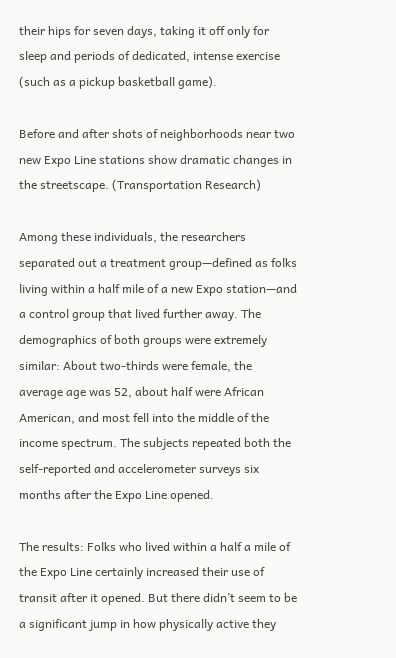their hips for seven days, taking it off only for sleep and periods of dedicated, intense exercise (such as a pickup basketball game).

Before and after shots of neighborhoods near two new Expo Line stations show dramatic changes in the streetscape. (Transportation Research)

Among these individuals, the researchers separated out a treatment group—defined as folks living within a half mile of a new Expo station—and a control group that lived further away. The demographics of both groups were extremely similar: About two-thirds were female, the average age was 52, about half were African American, and most fell into the middle of the income spectrum. The subjects repeated both the self-reported and accelerometer surveys six months after the Expo Line opened.

The results: Folks who lived within a half a mile of the Expo Line certainly increased their use of transit after it opened. But there didn’t seem to be a significant jump in how physically active they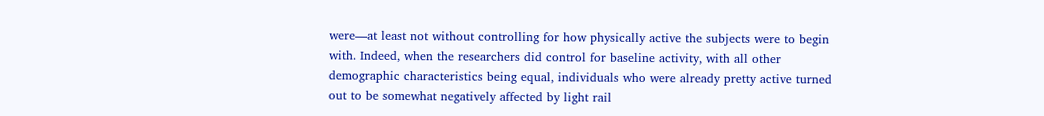were—at least not without controlling for how physically active the subjects were to begin with. Indeed, when the researchers did control for baseline activity, with all other demographic characteristics being equal, individuals who were already pretty active turned out to be somewhat negatively affected by light rail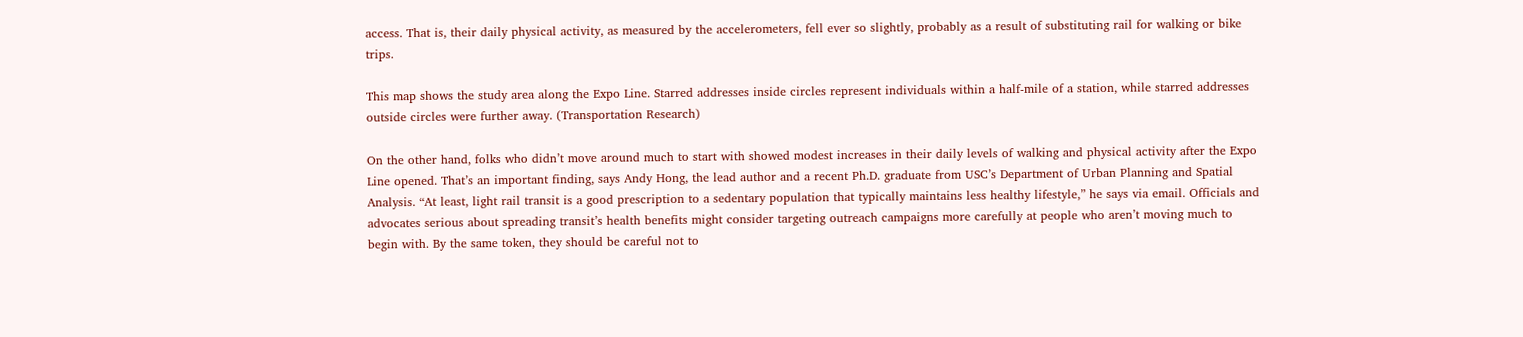access. That is, their daily physical activity, as measured by the accelerometers, fell ever so slightly, probably as a result of substituting rail for walking or bike trips.

This map shows the study area along the Expo Line. Starred addresses inside circles represent individuals within a half-mile of a station, while starred addresses outside circles were further away. (Transportation Research)

On the other hand, folks who didn’t move around much to start with showed modest increases in their daily levels of walking and physical activity after the Expo Line opened. That’s an important finding, says Andy Hong, the lead author and a recent Ph.D. graduate from USC’s Department of Urban Planning and Spatial Analysis. “At least, light rail transit is a good prescription to a sedentary population that typically maintains less healthy lifestyle,” he says via email. Officials and advocates serious about spreading transit’s health benefits might consider targeting outreach campaigns more carefully at people who aren’t moving much to begin with. By the same token, they should be careful not to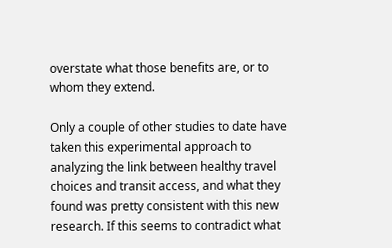overstate what those benefits are, or to whom they extend.

Only a couple of other studies to date have taken this experimental approach to analyzing the link between healthy travel choices and transit access, and what they found was pretty consistent with this new research. If this seems to contradict what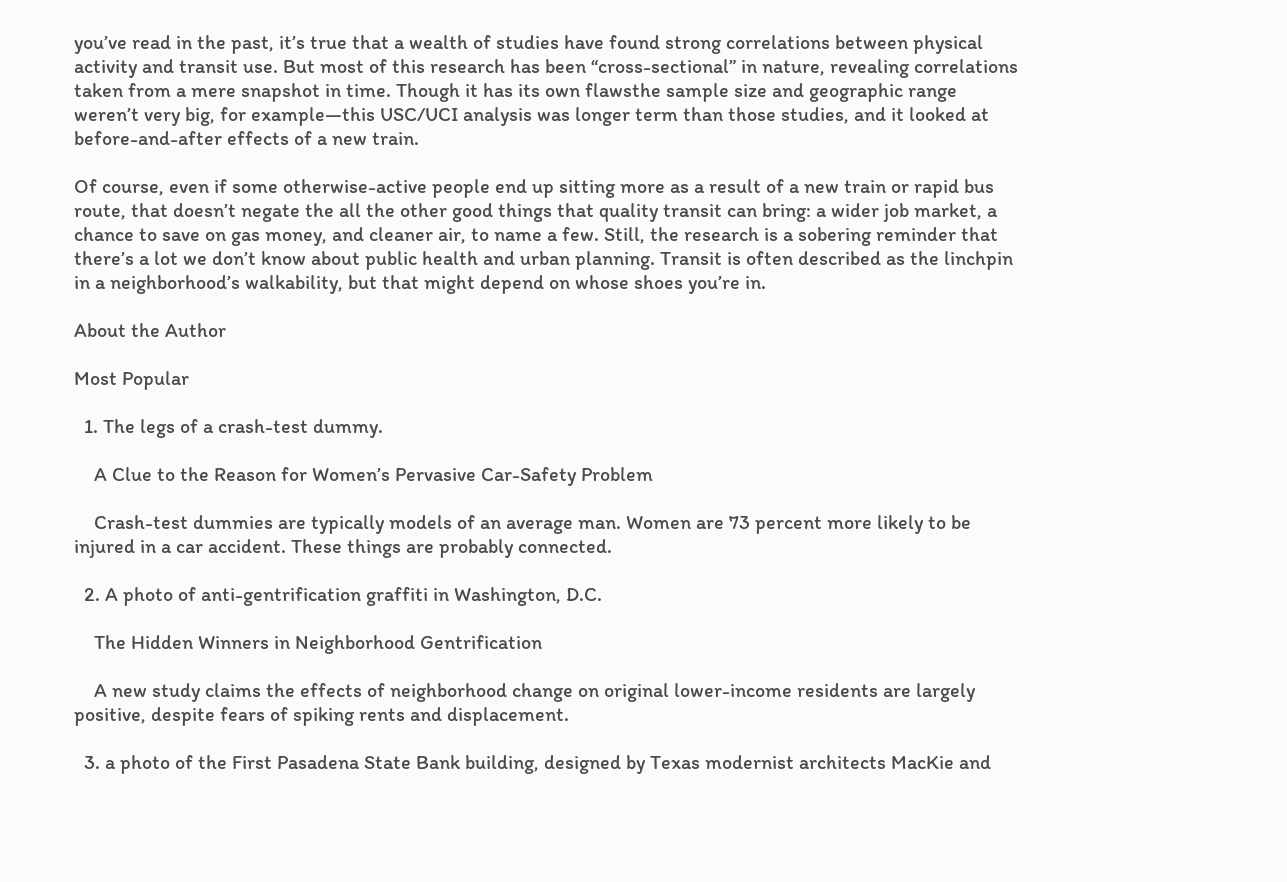you’ve read in the past, it’s true that a wealth of studies have found strong correlations between physical activity and transit use. But most of this research has been “cross-sectional” in nature, revealing correlations taken from a mere snapshot in time. Though it has its own flawsthe sample size and geographic range weren’t very big, for example—this USC/UCI analysis was longer term than those studies, and it looked at before-and-after effects of a new train.

Of course, even if some otherwise-active people end up sitting more as a result of a new train or rapid bus route, that doesn’t negate the all the other good things that quality transit can bring: a wider job market, a chance to save on gas money, and cleaner air, to name a few. Still, the research is a sobering reminder that there’s a lot we don’t know about public health and urban planning. Transit is often described as the linchpin in a neighborhood’s walkability, but that might depend on whose shoes you’re in.

About the Author

Most Popular

  1. The legs of a crash-test dummy.

    A Clue to the Reason for Women’s Pervasive Car-Safety Problem

    Crash-test dummies are typically models of an average man. Women are 73 percent more likely to be injured in a car accident. These things are probably connected.

  2. A photo of anti-gentrification graffiti in Washington, D.C.

    The Hidden Winners in Neighborhood Gentrification

    A new study claims the effects of neighborhood change on original lower-income residents are largely positive, despite fears of spiking rents and displacement.

  3. a photo of the First Pasadena State Bank building, designed by Texas modernist architects MacKie and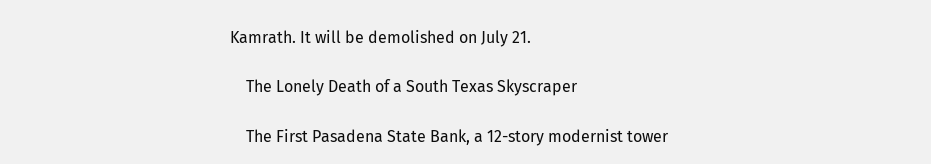Kamrath. It will be demolished on July 21.

    The Lonely Death of a South Texas Skyscraper

    The First Pasadena State Bank, a 12-story modernist tower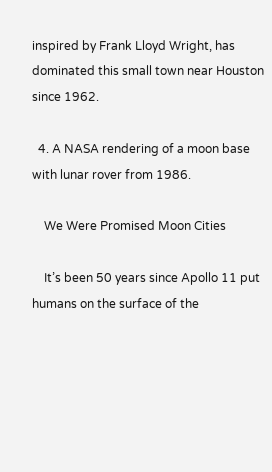inspired by Frank Lloyd Wright, has dominated this small town near Houston since 1962.

  4. A NASA rendering of a moon base with lunar rover from 1986.

    We Were Promised Moon Cities

    It’s been 50 years since Apollo 11 put humans on the surface of the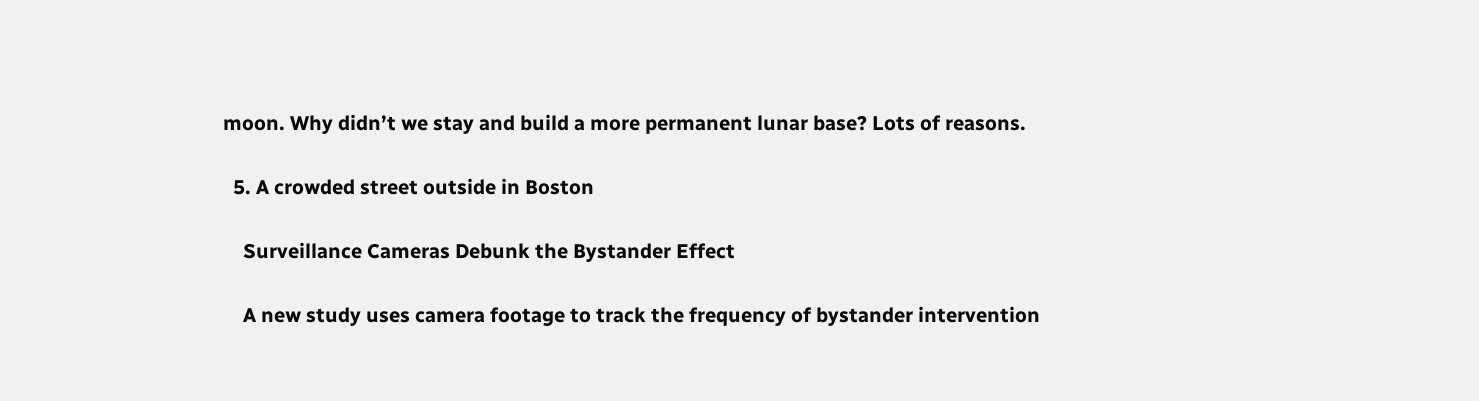moon. Why didn’t we stay and build a more permanent lunar base? Lots of reasons.

  5. A crowded street outside in Boston

    Surveillance Cameras Debunk the Bystander Effect

    A new study uses camera footage to track the frequency of bystander intervention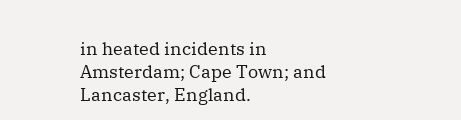in heated incidents in Amsterdam; Cape Town; and Lancaster, England.